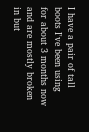I have a pair of tall boots I've been using for about 3 months now and are mostly broken in but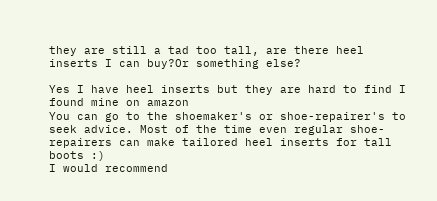they are still a tad too tall, are there heel inserts I can buy?Or something else?

Yes I have heel inserts but they are hard to find I found mine on amazon
You can go to the shoemaker's or shoe-repairer's to seek advice. Most of the time even regular shoe-repairers can make tailored heel inserts for tall boots :)
I would recommend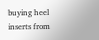buying heel inserts from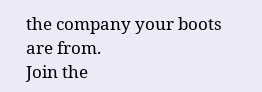the company your boots are from.
Join the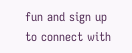fun and sign up to connect with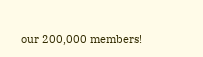our 200,000 members!